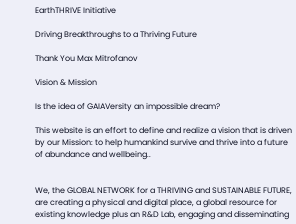EarthTHRIVE Initiative

Driving Breakthroughs to a Thriving Future

Thank You Max Mitrofanov

Vision & Mission

Is the idea of GAIAVersity an impossible dream?

This website is an effort to define and realize a vision that is driven by our Mission: to help humankind survive and thrive into a future of abundance and wellbeing..


We, the GLOBAL NETWORK for a THRIVING and SUSTAINABLE FUTURE, are creating a physical and digital place, a global resource for existing knowledge plus an R&D Lab, engaging and disseminating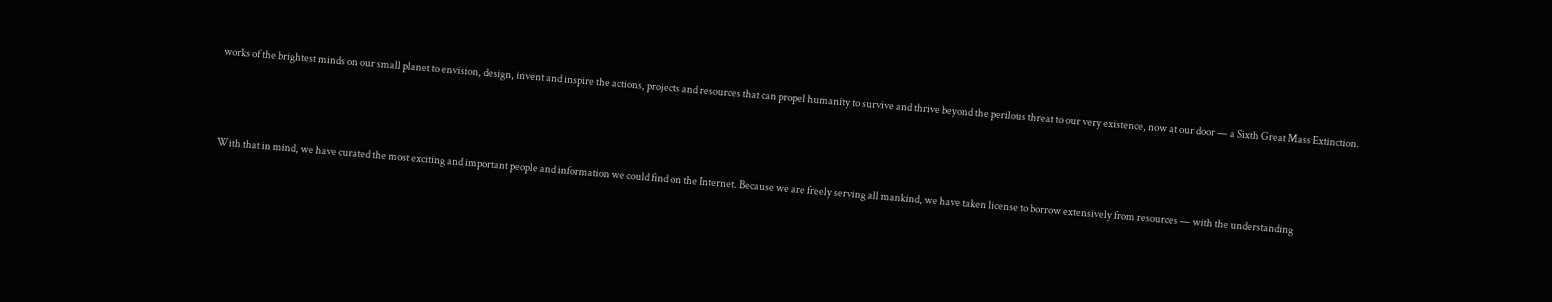works of the brightest minds on our small planet to envision, design, invent and inspire the actions, projects and resources that can propel humanity to survive and thrive beyond the perilous threat to our very existence, now at our door — a Sixth Great Mass Extinction.



With that in mind, we have curated the most exciting and important people and information we could find on the Internet. Because we are freely serving all mankind, we have taken license to borrow extensively from resources — with the understanding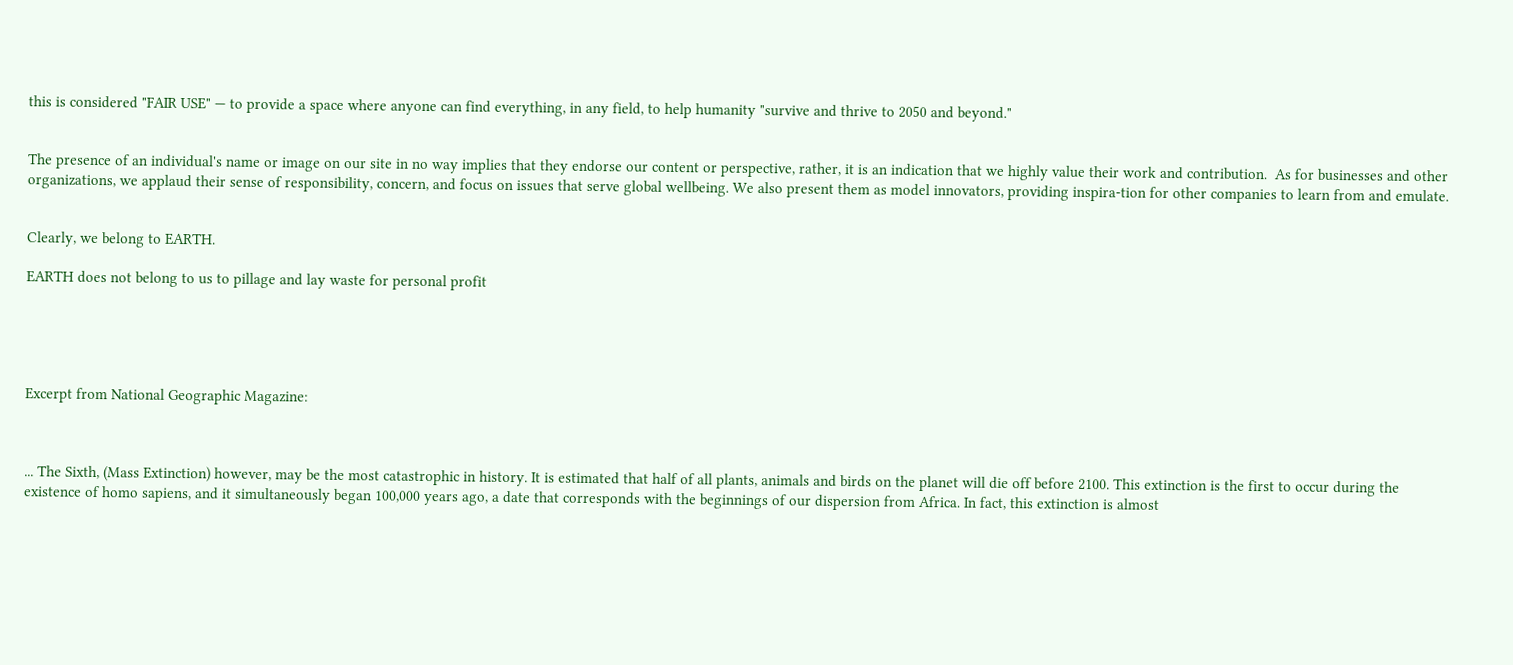this is considered "FAIR USE" — to provide a space where anyone can find everything, in any field, to help humanity "survive and thrive to 2050 and beyond."


The presence of an individual's name or image on our site in no way implies that they endorse our content or perspective, rather, it is an indication that we highly value their work and contribution.  As for businesses and other organizations, we applaud their sense of responsibility, concern, and focus on issues that serve global wellbeing. We also present them as model innovators, providing inspira-tion for other companies to learn from and emulate.


Clearly, we belong to EARTH.

EARTH does not belong to us to pillage and lay waste for personal profit





Excerpt from National Geographic Magazine:



... The Sixth, (Mass Extinction) however, may be the most catastrophic in history. It is estimated that half of all plants, animals and birds on the planet will die off before 2100. This extinction is the first to occur during the existence of homo sapiens, and it simultaneously began 100,000 years ago, a date that corresponds with the beginnings of our dispersion from Africa. In fact, this extinction is almost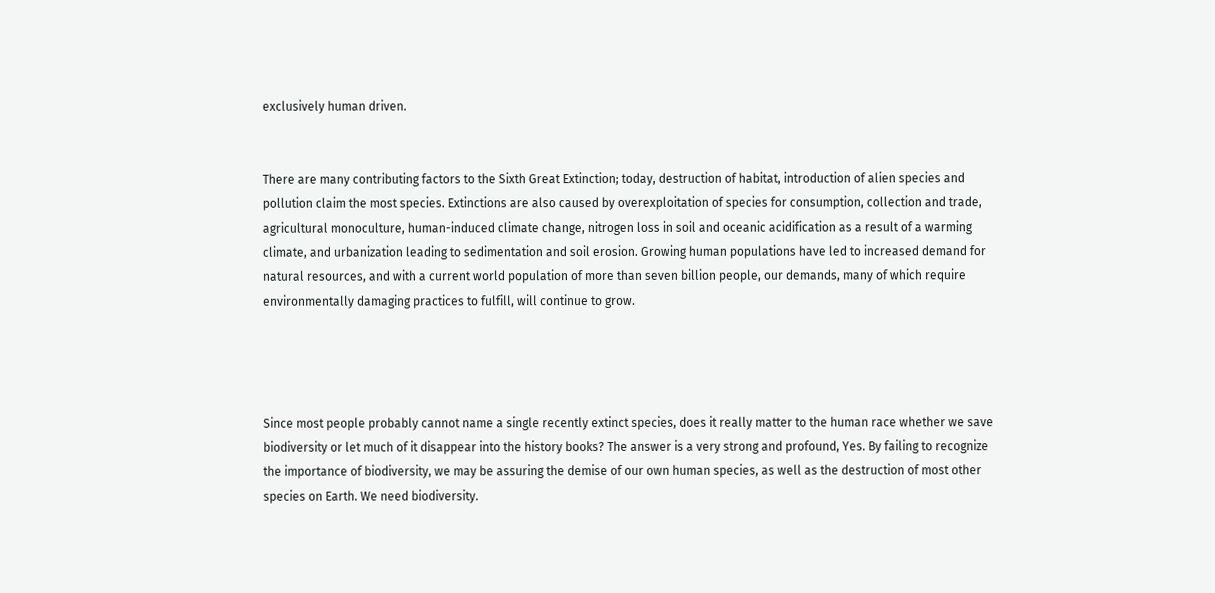exclusively human driven.


There are many contributing factors to the Sixth Great Extinction; today, destruction of habitat, introduction of alien species and pollution claim the most species. Extinctions are also caused by overexploitation of species for consumption, collection and trade, agricultural monoculture, human-induced climate change, nitrogen loss in soil and oceanic acidification as a result of a warming climate, and urbanization leading to sedimentation and soil erosion. Growing human populations have led to increased demand for natural resources, and with a current world population of more than seven billion people, our demands, many of which require environmentally damaging practices to fulfill, will continue to grow.




Since most people probably cannot name a single recently extinct species, does it really matter to the human race whether we save biodiversity or let much of it disappear into the history books? The answer is a very strong and profound, Yes. By failing to recognize the importance of biodiversity, we may be assuring the demise of our own human species, as well as the destruction of most other species on Earth. We need biodiversity.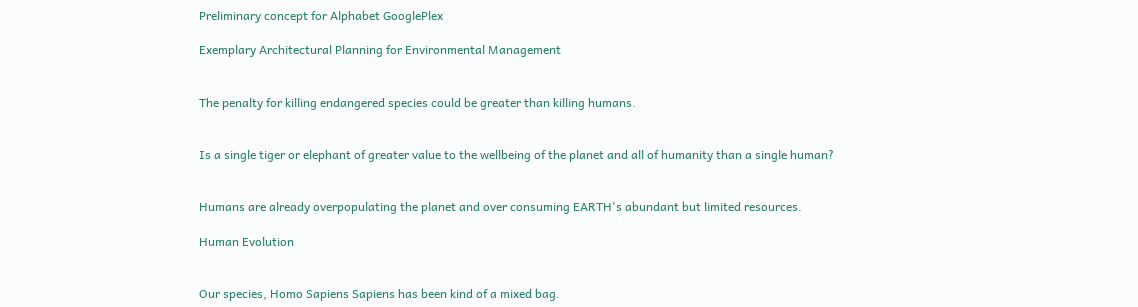Preliminary concept for Alphabet GooglePlex

Exemplary Architectural Planning for Environmental Management


The penalty for killing endangered species could be greater than killing humans.


Is a single tiger or elephant of greater value to the wellbeing of the planet and all of humanity than a single human?


Humans are already overpopulating the planet and over consuming EARTH's abundant but limited resources.

Human Evolution


Our species, Homo Sapiens Sapiens has been kind of a mixed bag.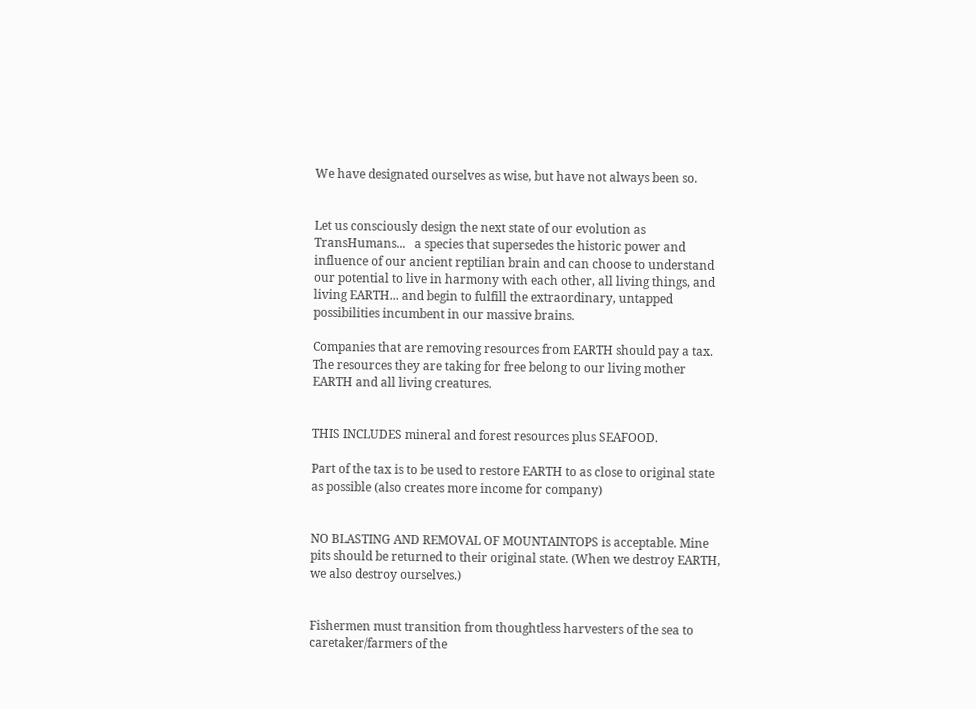We have designated ourselves as wise, but have not always been so.


Let us consciously design the next state of our evolution as TransHumans...   a species that supersedes the historic power and influence of our ancient reptilian brain and can choose to understand our potential to live in harmony with each other, all living things, and living EARTH... and begin to fulfill the extraordinary, untapped possibilities incumbent in our massive brains.

Companies that are removing resources from EARTH should pay a tax. The resources they are taking for free belong to our living mother EARTH and all living creatures.


THIS INCLUDES mineral and forest resources plus SEAFOOD.

Part of the tax is to be used to restore EARTH to as close to original state as possible (also creates more income for company)


NO BLASTING AND REMOVAL OF MOUNTAINTOPS is acceptable. Mine pits should be returned to their original state. (When we destroy EARTH, we also destroy ourselves.)


Fishermen must transition from thoughtless harvesters of the sea to caretaker/farmers of the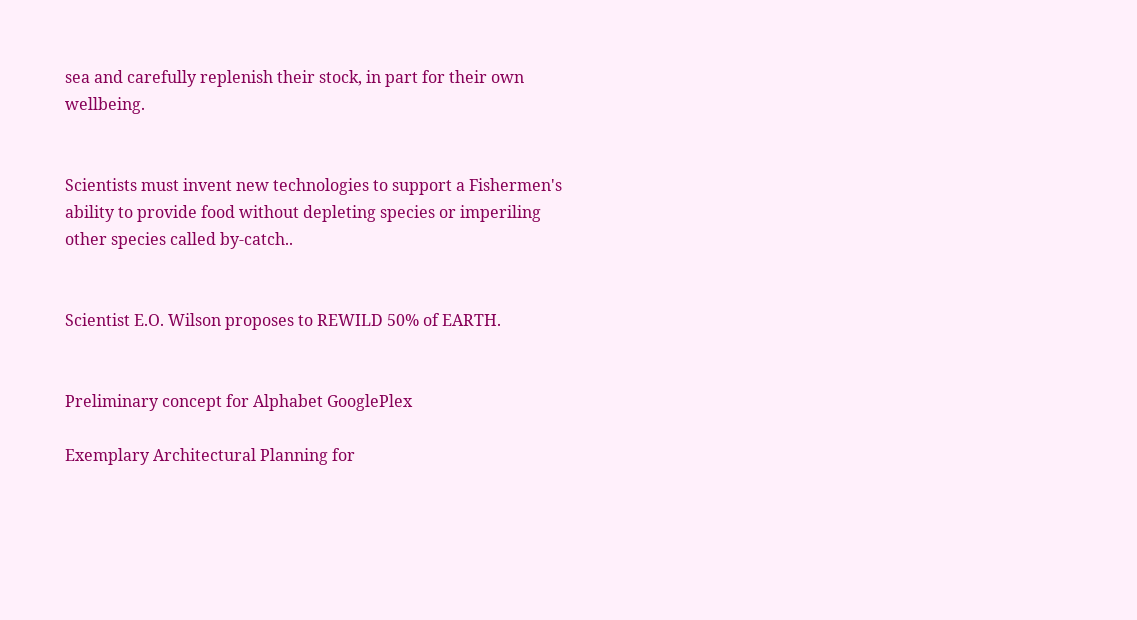sea and carefully replenish their stock, in part for their own wellbeing.


Scientists must invent new technologies to support a Fishermen's ability to provide food without depleting species or imperiling other species called by-catch..


Scientist E.O. Wilson proposes to REWILD 50% of EARTH.


Preliminary concept for Alphabet GooglePlex

Exemplary Architectural Planning for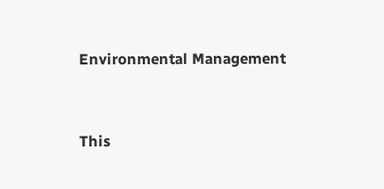Environmental Management


This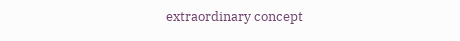extraordinary concept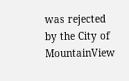was rejected by the City of MountainView